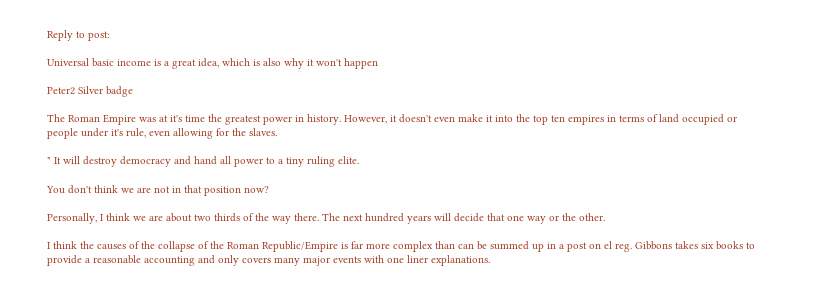Reply to post:

Universal basic income is a great idea, which is also why it won't happen

Peter2 Silver badge

The Roman Empire was at it's time the greatest power in history. However, it doesn't even make it into the top ten empires in terms of land occupied or people under it's rule, even allowing for the slaves.

" It will destroy democracy and hand all power to a tiny ruling elite.

You don't think we are not in that position now?

Personally, I think we are about two thirds of the way there. The next hundred years will decide that one way or the other.

I think the causes of the collapse of the Roman Republic/Empire is far more complex than can be summed up in a post on el reg. Gibbons takes six books to provide a reasonable accounting and only covers many major events with one liner explanations.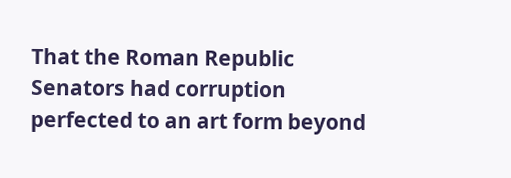That the Roman Republic Senators had corruption perfected to an art form beyond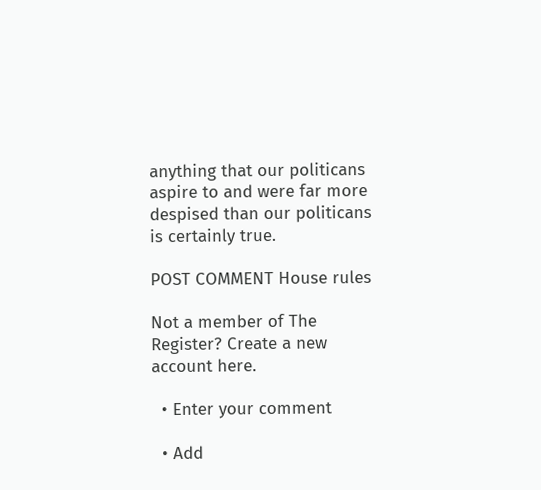anything that our politicans aspire to and were far more despised than our politicans is certainly true.

POST COMMENT House rules

Not a member of The Register? Create a new account here.

  • Enter your comment

  • Add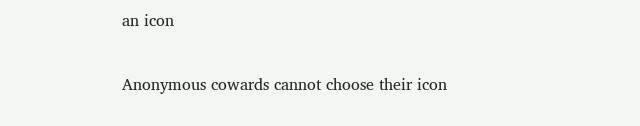an icon

Anonymous cowards cannot choose their icon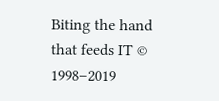Biting the hand that feeds IT © 1998–2019